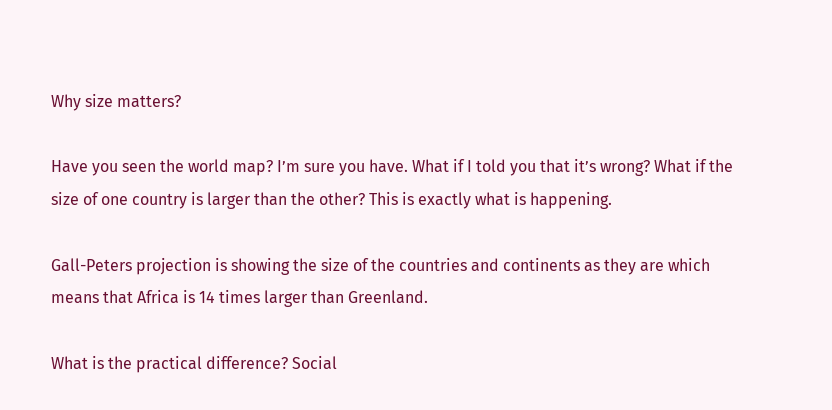Why size matters?

Have you seen the world map? I’m sure you have. What if I told you that it’s wrong? What if the size of one country is larger than the other? This is exactly what is happening.

Gall-Peters projection is showing the size of the countries and continents as they are which means that Africa is 14 times larger than Greenland.

What is the practical difference? Social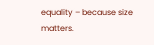equality – because size matters.